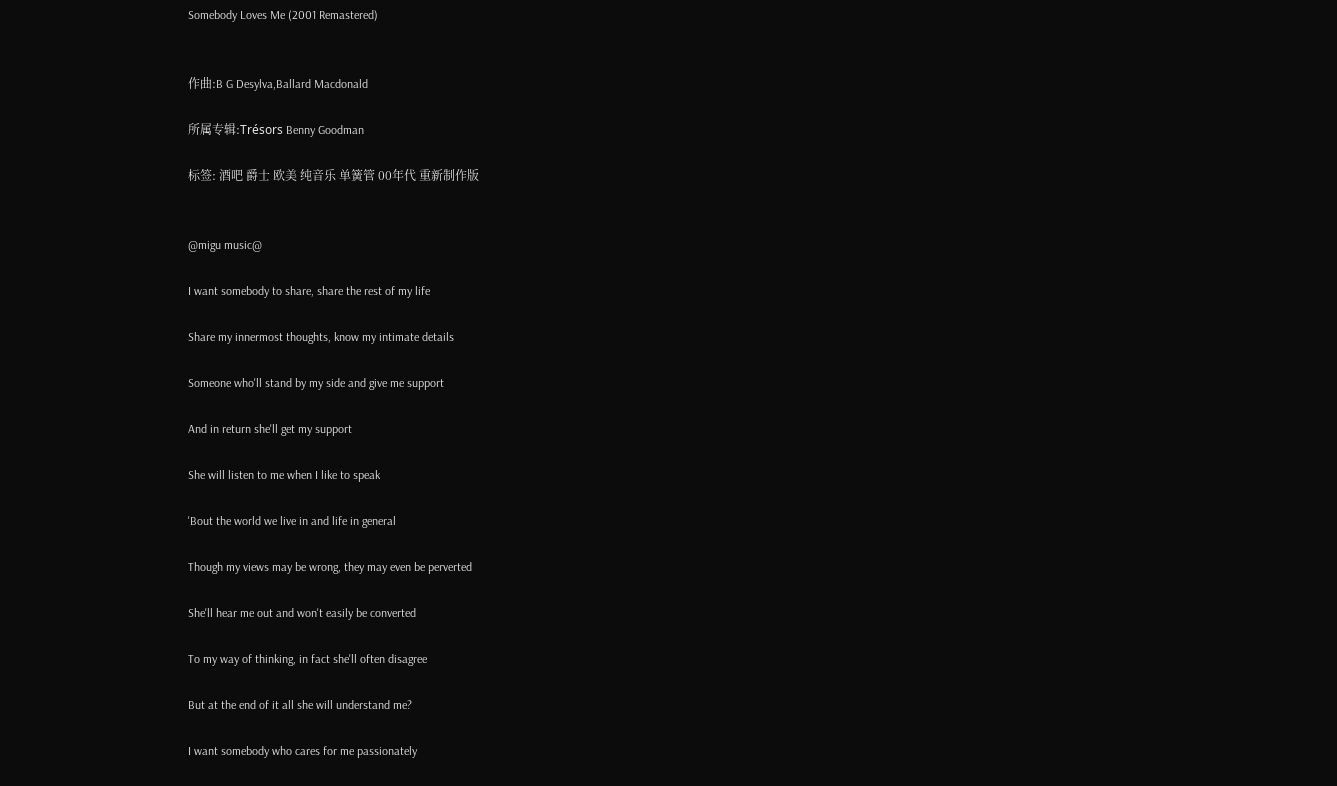Somebody Loves Me (2001 Remastered)


作曲:B G Desylva,Ballard Macdonald

所属专辑:Trésors Benny Goodman

标签: 酒吧 爵士 欧美 纯音乐 单簧管 00年代 重新制作版


@migu music@

I want somebody to share, share the rest of my life

Share my innermost thoughts, know my intimate details

Someone who'll stand by my side and give me support

And in return she'll get my support

She will listen to me when I like to speak

'Bout the world we live in and life in general

Though my views may be wrong, they may even be perverted

She'll hear me out and won't easily be converted

To my way of thinking, in fact she'll often disagree

But at the end of it all she will understand me?

I want somebody who cares for me passionately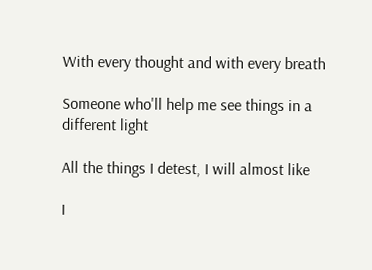With every thought and with every breath

Someone who'll help me see things in a different light

All the things I detest, I will almost like

I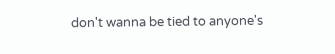don't wanna be tied to anyone's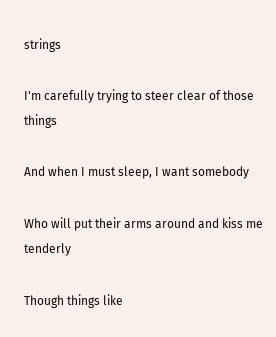strings

I'm carefully trying to steer clear of those things

And when I must sleep, I want somebody

Who will put their arms around and kiss me tenderly

Though things like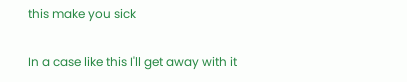this make you sick

In a case like this I'll get away with it